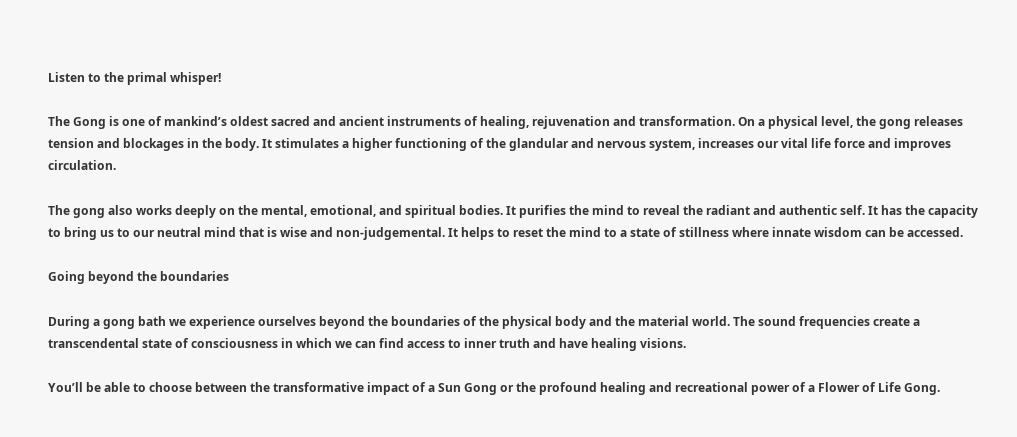Listen to the primal whisper!

The Gong is one of mankind’s oldest sacred and ancient instruments of healing, rejuvenation and transformation. On a physical level, the gong releases tension and blockages in the body. It stimulates a higher functioning of the glandular and nervous system, increases our vital life force and improves circulation.

The gong also works deeply on the mental, emotional, and spiritual bodies. It purifies the mind to reveal the radiant and authentic self. It has the capacity to bring us to our neutral mind that is wise and non-judgemental. It helps to reset the mind to a state of stillness where innate wisdom can be accessed.

Going beyond the boundaries

During a gong bath we experience ourselves beyond the boundaries of the physical body and the material world. The sound frequencies create a transcendental state of consciousness in which we can find access to inner truth and have healing visions.

You’ll be able to choose between the transformative impact of a Sun Gong or the profound healing and recreational power of a Flower of Life Gong.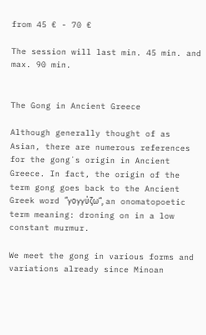from 45 € - 70 €

The session will last min. 45 min. and max. 90 min.


The Gong in Ancient Greece

Although generally thought of as Asian, there are numerous references for the gong´s origin in Ancient Greece. In fact, the origin of the term gong goes back to the Ancient Greek word “γογγύζω“, an onomatopoetic term meaning: droning on in a low constant murmur.

We meet the gong in various forms and variations already since Minoan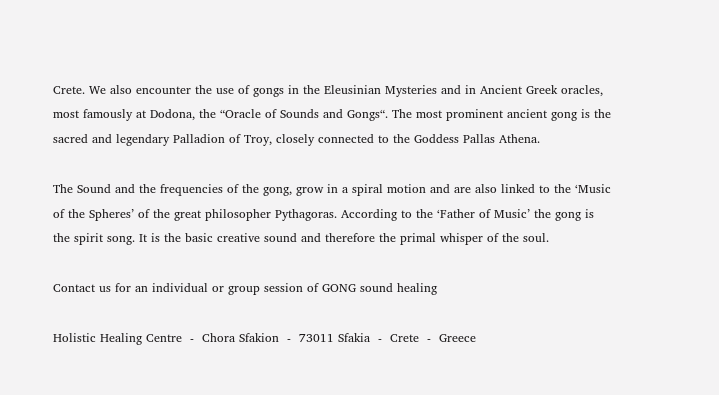Crete. We also encounter the use of gongs in the Eleusinian Mysteries and in Ancient Greek oracles, most famously at Dodona, the “Oracle of Sounds and Gongs“. The most prominent ancient gong is the sacred and legendary Palladion of Troy, closely connected to the Goddess Pallas Athena.

The Sound and the frequencies of the gong, grow in a spiral motion and are also linked to the ‘Music of the Spheres’ of the great philosopher Pythagoras. According to the ‘Father of Music’ the gong is the spirit song. It is the basic creative sound and therefore the primal whisper of the soul.

Contact us for an individual or group session of GONG sound healing

Holistic Healing Centre  -  Chora Sfakion  -  73011 Sfakia  -  Crete  -  Greece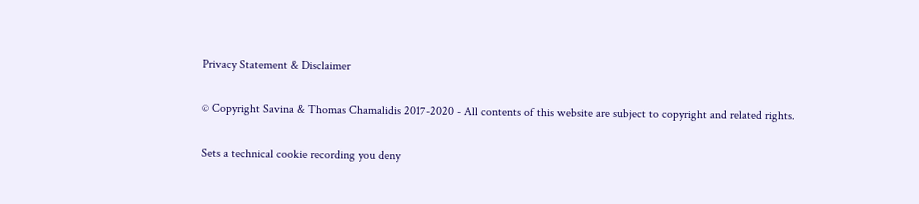Privacy Statement & Disclaimer

© Copyright Savina & Thomas Chamalidis 2017-2020 - All contents of this website are subject to copyright and related rights.

Sets a technical cookie recording you deny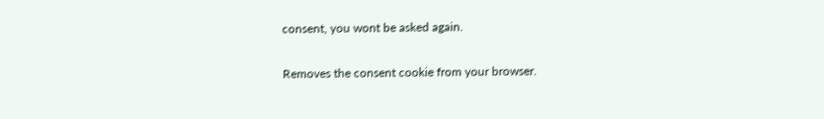consent, you wont be asked again.

Removes the consent cookie from your browser.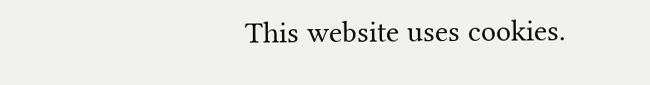This website uses cookies.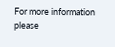For more information please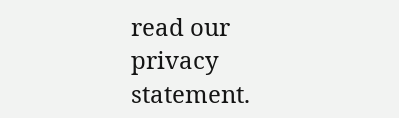read our privacy statement.